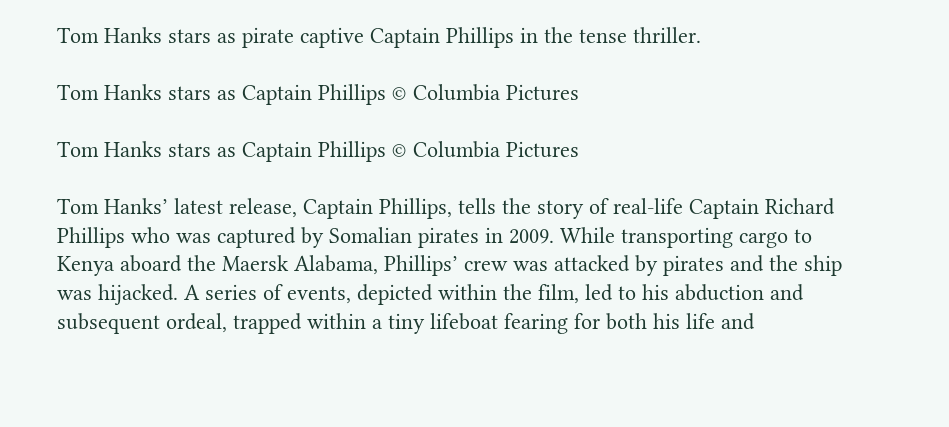Tom Hanks stars as pirate captive Captain Phillips in the tense thriller.

Tom Hanks stars as Captain Phillips © Columbia Pictures

Tom Hanks stars as Captain Phillips © Columbia Pictures

Tom Hanks’ latest release, Captain Phillips, tells the story of real-life Captain Richard Phillips who was captured by Somalian pirates in 2009. While transporting cargo to Kenya aboard the Maersk Alabama, Phillips’ crew was attacked by pirates and the ship was hijacked. A series of events, depicted within the film, led to his abduction and subsequent ordeal, trapped within a tiny lifeboat fearing for both his life and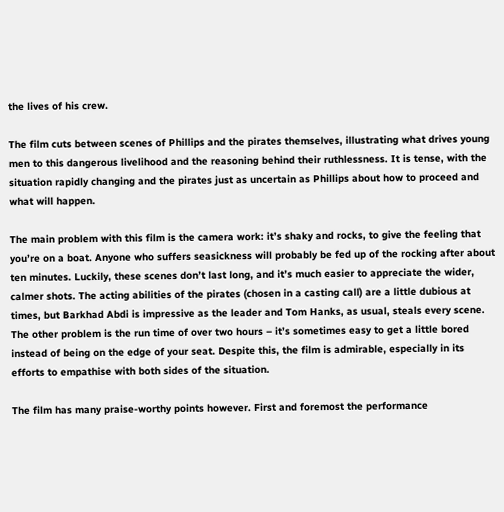the lives of his crew.

The film cuts between scenes of Phillips and the pirates themselves, illustrating what drives young men to this dangerous livelihood and the reasoning behind their ruthlessness. It is tense, with the situation rapidly changing and the pirates just as uncertain as Phillips about how to proceed and what will happen.

The main problem with this film is the camera work: it’s shaky and rocks, to give the feeling that you’re on a boat. Anyone who suffers seasickness will probably be fed up of the rocking after about ten minutes. Luckily, these scenes don’t last long, and it’s much easier to appreciate the wider, calmer shots. The acting abilities of the pirates (chosen in a casting call) are a little dubious at times, but Barkhad Abdi is impressive as the leader and Tom Hanks, as usual, steals every scene. The other problem is the run time of over two hours – it’s sometimes easy to get a little bored instead of being on the edge of your seat. Despite this, the film is admirable, especially in its efforts to empathise with both sides of the situation.

The film has many praise-worthy points however. First and foremost the performance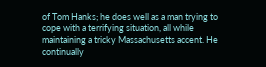of Tom Hanks; he does well as a man trying to cope with a terrifying situation, all while maintaining a tricky Massachusetts accent. He continually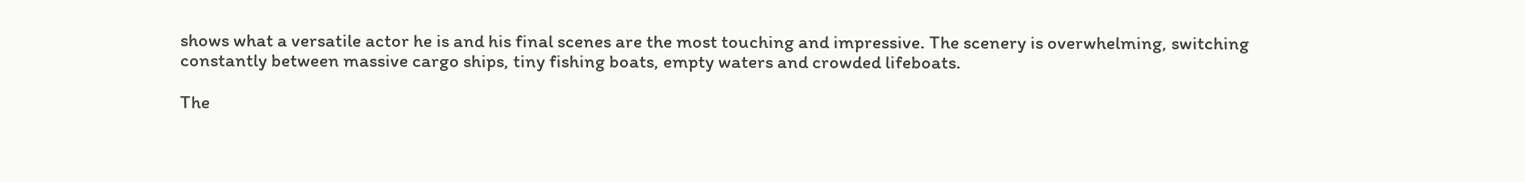shows what a versatile actor he is and his final scenes are the most touching and impressive. The scenery is overwhelming, switching constantly between massive cargo ships, tiny fishing boats, empty waters and crowded lifeboats.

The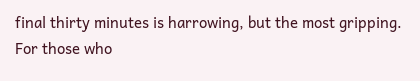final thirty minutes is harrowing, but the most gripping. For those who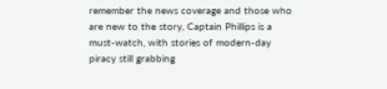remember the news coverage and those who are new to the story, Captain Phillips is a must-watch, with stories of modern-day piracy still grabbing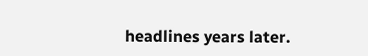headlines years later.